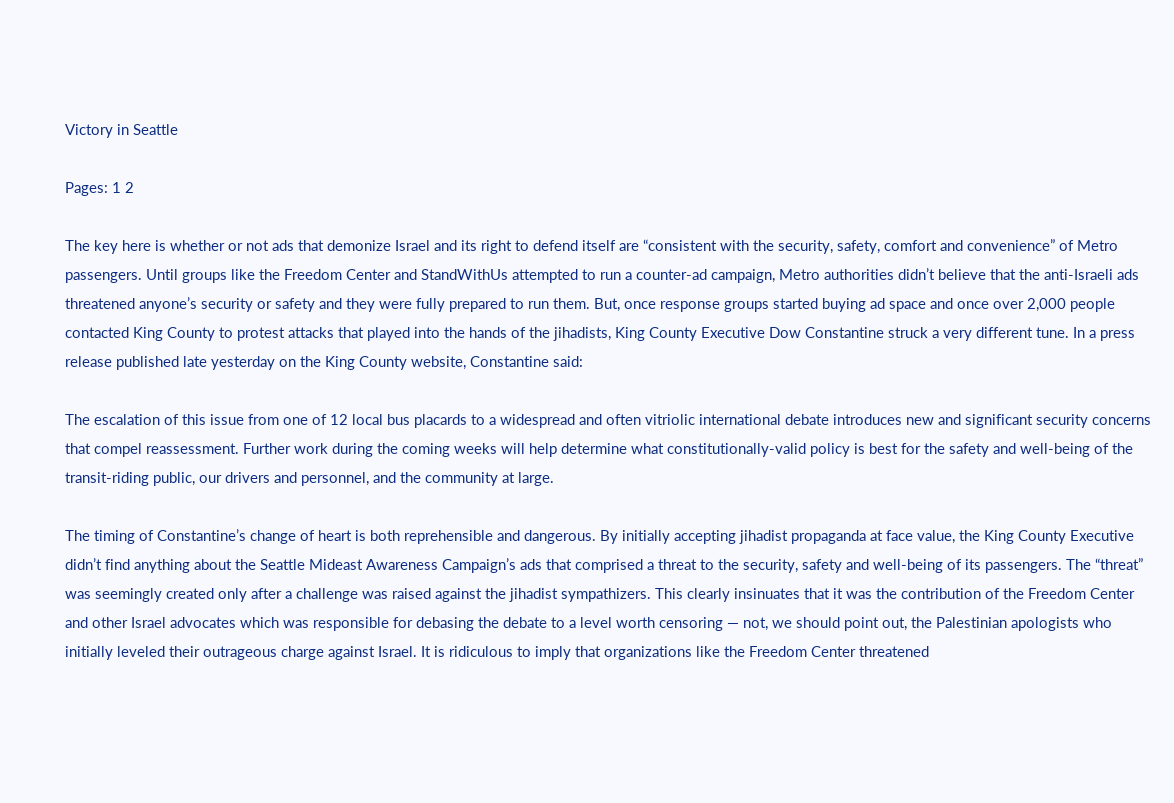Victory in Seattle

Pages: 1 2

The key here is whether or not ads that demonize Israel and its right to defend itself are “consistent with the security, safety, comfort and convenience” of Metro passengers. Until groups like the Freedom Center and StandWithUs attempted to run a counter-ad campaign, Metro authorities didn’t believe that the anti-Israeli ads threatened anyone’s security or safety and they were fully prepared to run them. But, once response groups started buying ad space and once over 2,000 people contacted King County to protest attacks that played into the hands of the jihadists, King County Executive Dow Constantine struck a very different tune. In a press release published late yesterday on the King County website, Constantine said:

The escalation of this issue from one of 12 local bus placards to a widespread and often vitriolic international debate introduces new and significant security concerns that compel reassessment. Further work during the coming weeks will help determine what constitutionally-valid policy is best for the safety and well-being of the transit-riding public, our drivers and personnel, and the community at large.

The timing of Constantine’s change of heart is both reprehensible and dangerous. By initially accepting jihadist propaganda at face value, the King County Executive didn’t find anything about the Seattle Mideast Awareness Campaign’s ads that comprised a threat to the security, safety and well-being of its passengers. The “threat” was seemingly created only after a challenge was raised against the jihadist sympathizers. This clearly insinuates that it was the contribution of the Freedom Center and other Israel advocates which was responsible for debasing the debate to a level worth censoring — not, we should point out, the Palestinian apologists who initially leveled their outrageous charge against Israel. It is ridiculous to imply that organizations like the Freedom Center threatened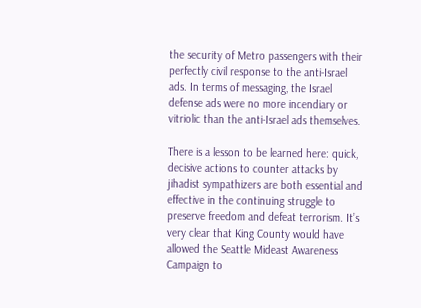the security of Metro passengers with their perfectly civil response to the anti-Israel ads. In terms of messaging, the Israel defense ads were no more incendiary or vitriolic than the anti-Israel ads themselves.

There is a lesson to be learned here: quick, decisive actions to counter attacks by jihadist sympathizers are both essential and effective in the continuing struggle to preserve freedom and defeat terrorism. It’s very clear that King County would have allowed the Seattle Mideast Awareness Campaign to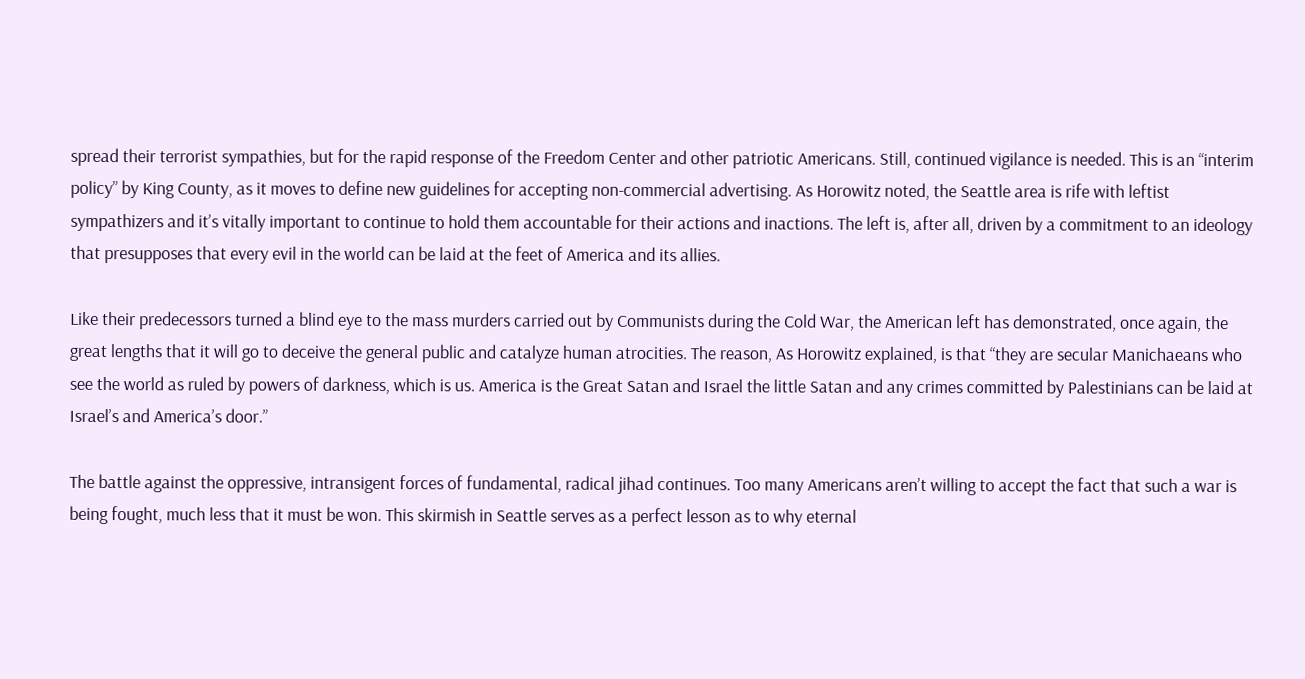spread their terrorist sympathies, but for the rapid response of the Freedom Center and other patriotic Americans. Still, continued vigilance is needed. This is an “interim policy” by King County, as it moves to define new guidelines for accepting non-commercial advertising. As Horowitz noted, the Seattle area is rife with leftist sympathizers and it’s vitally important to continue to hold them accountable for their actions and inactions. The left is, after all, driven by a commitment to an ideology that presupposes that every evil in the world can be laid at the feet of America and its allies.

Like their predecessors turned a blind eye to the mass murders carried out by Communists during the Cold War, the American left has demonstrated, once again, the great lengths that it will go to deceive the general public and catalyze human atrocities. The reason, As Horowitz explained, is that “they are secular Manichaeans who see the world as ruled by powers of darkness, which is us. America is the Great Satan and Israel the little Satan and any crimes committed by Palestinians can be laid at Israel’s and America’s door.”

The battle against the oppressive, intransigent forces of fundamental, radical jihad continues. Too many Americans aren’t willing to accept the fact that such a war is being fought, much less that it must be won. This skirmish in Seattle serves as a perfect lesson as to why eternal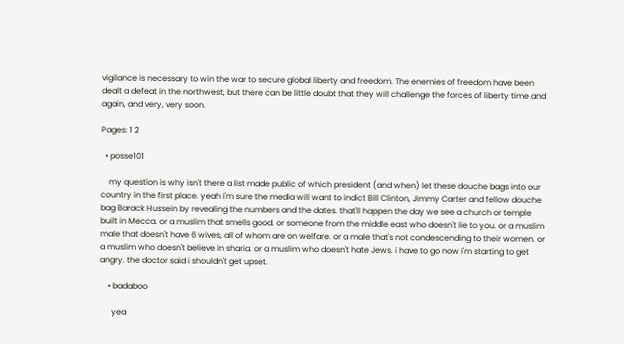vigilance is necessary to win the war to secure global liberty and freedom. The enemies of freedom have been dealt a defeat in the northwest, but there can be little doubt that they will challenge the forces of liberty time and again, and very, very soon.

Pages: 1 2

  • posse101

    my question is why isn't there a list made public of which president (and when) let these douche bags into our country in the first place. yeah i'm sure the media will want to indict Bill Clinton, Jimmy Carter and fellow douche bag Barack Hussein by revealing the numbers and the dates. that'll happen the day we see a church or temple built in Mecca. or a muslim that smells good. or someone from the middle east who doesn't lie to you. or a muslim male that doesn't have 6 wives, all of whom are on welfare. or a male that's not condescending to their women. or a muslim who doesn't believe in sharia. or a muslim who doesn't hate Jews. i have to go now i'm starting to get angry. the doctor said i shouldn't get upset.

    • badaboo

      yea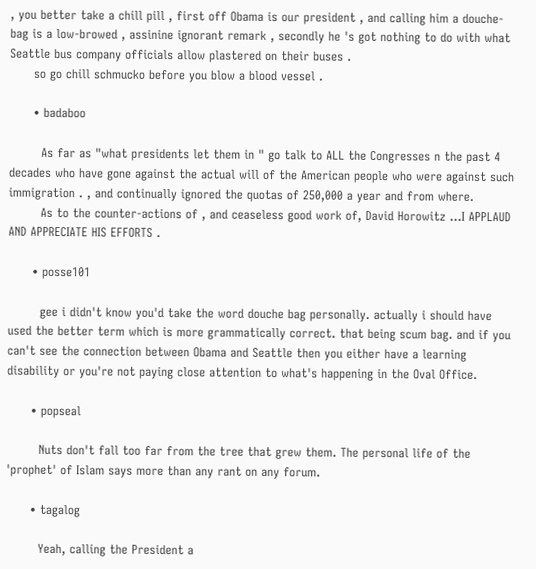, you better take a chill pill , first off Obama is our president , and calling him a douche-bag is a low-browed , assinine ignorant remark , secondly he 's got nothing to do with what Seattle bus company officials allow plastered on their buses .
      so go chill schmucko before you blow a blood vessel .

      • badaboo

        As far as "what presidents let them in " go talk to ALL the Congresses n the past 4 decades who have gone against the actual will of the American people who were against such immigration . , and continually ignored the quotas of 250,000 a year and from where.
        As to the counter-actions of , and ceaseless good work of, David Horowitz …I APPLAUD AND APPRECIATE HIS EFFORTS .

      • posse101

        gee i didn't know you'd take the word douche bag personally. actually i should have used the better term which is more grammatically correct. that being scum bag. and if you can't see the connection between Obama and Seattle then you either have a learning disability or you're not paying close attention to what's happening in the Oval Office.

      • popseal

        Nuts don't fall too far from the tree that grew them. The personal life of the 'prophet' of Islam says more than any rant on any forum.

      • tagalog

        Yeah, calling the President a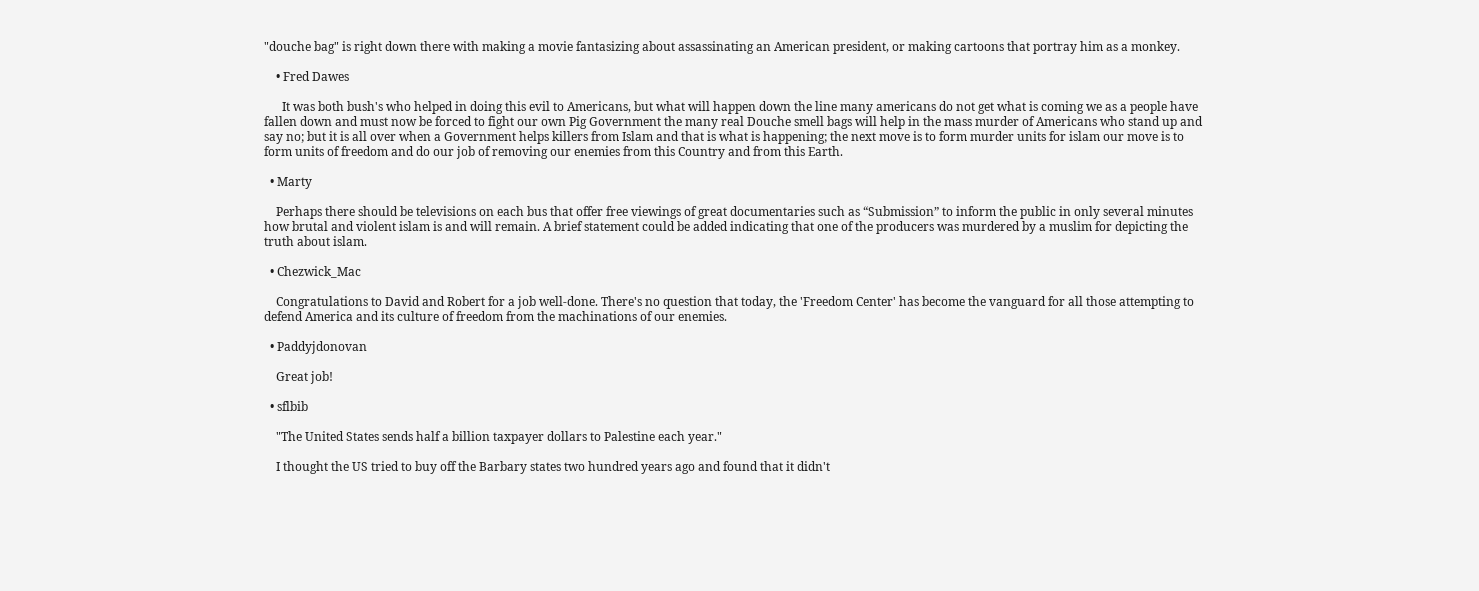"douche bag" is right down there with making a movie fantasizing about assassinating an American president, or making cartoons that portray him as a monkey.

    • Fred Dawes

      It was both bush's who helped in doing this evil to Americans, but what will happen down the line many americans do not get what is coming we as a people have fallen down and must now be forced to fight our own Pig Government the many real Douche smell bags will help in the mass murder of Americans who stand up and say no; but it is all over when a Government helps killers from Islam and that is what is happening; the next move is to form murder units for islam our move is to form units of freedom and do our job of removing our enemies from this Country and from this Earth.

  • Marty

    Perhaps there should be televisions on each bus that offer free viewings of great documentaries such as “Submission” to inform the public in only several minutes how brutal and violent islam is and will remain. A brief statement could be added indicating that one of the producers was murdered by a muslim for depicting the truth about islam.

  • Chezwick_Mac

    Congratulations to David and Robert for a job well-done. There's no question that today, the 'Freedom Center' has become the vanguard for all those attempting to defend America and its culture of freedom from the machinations of our enemies.

  • Paddyjdonovan

    Great job!

  • sflbib

    "The United States sends half a billion taxpayer dollars to Palestine each year."

    I thought the US tried to buy off the Barbary states two hundred years ago and found that it didn't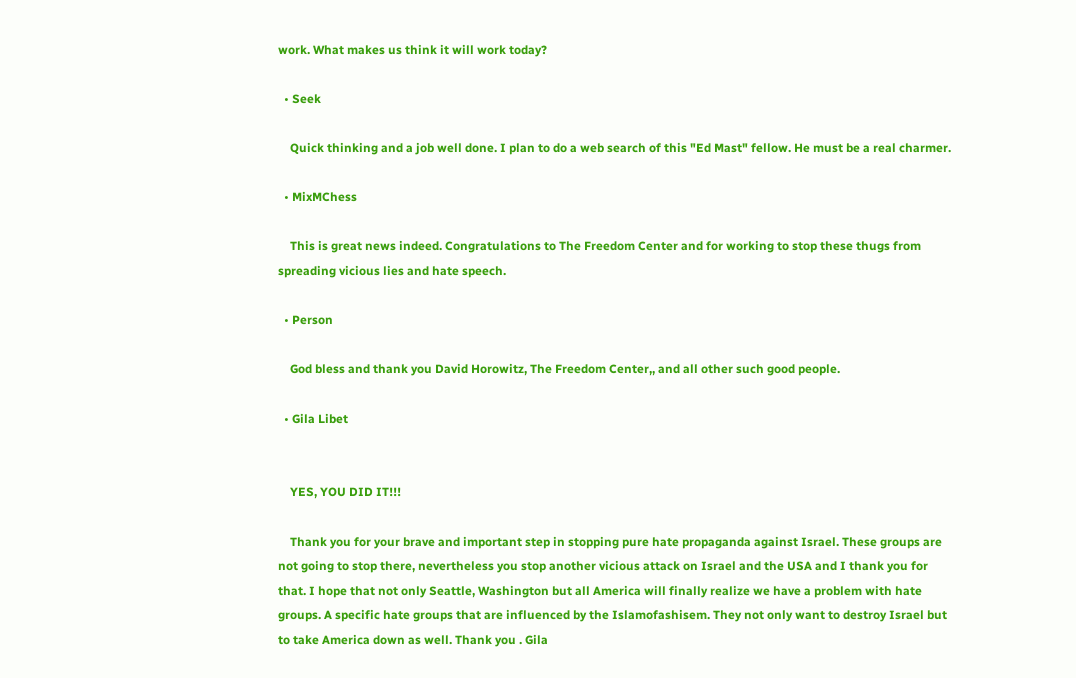work. What makes us think it will work today?

  • Seek

    Quick thinking and a job well done. I plan to do a web search of this "Ed Mast" fellow. He must be a real charmer.

  • MixMChess

    This is great news indeed. Congratulations to The Freedom Center and for working to stop these thugs from spreading vicious lies and hate speech.

  • Person

    God bless and thank you David Horowitz, The Freedom Center,, and all other such good people.

  • Gila Libet


    YES, YOU DID IT!!!

    Thank you for your brave and important step in stopping pure hate propaganda against Israel. These groups are not going to stop there, nevertheless you stop another vicious attack on Israel and the USA and I thank you for that. I hope that not only Seattle, Washington but all America will finally realize we have a problem with hate groups. A specific hate groups that are influenced by the Islamofashisem. They not only want to destroy Israel but to take America down as well. Thank you . Gila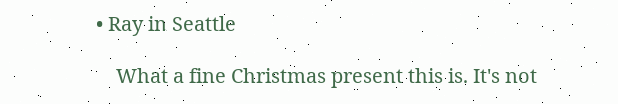• Ray in Seattle

    What a fine Christmas present this is. It's not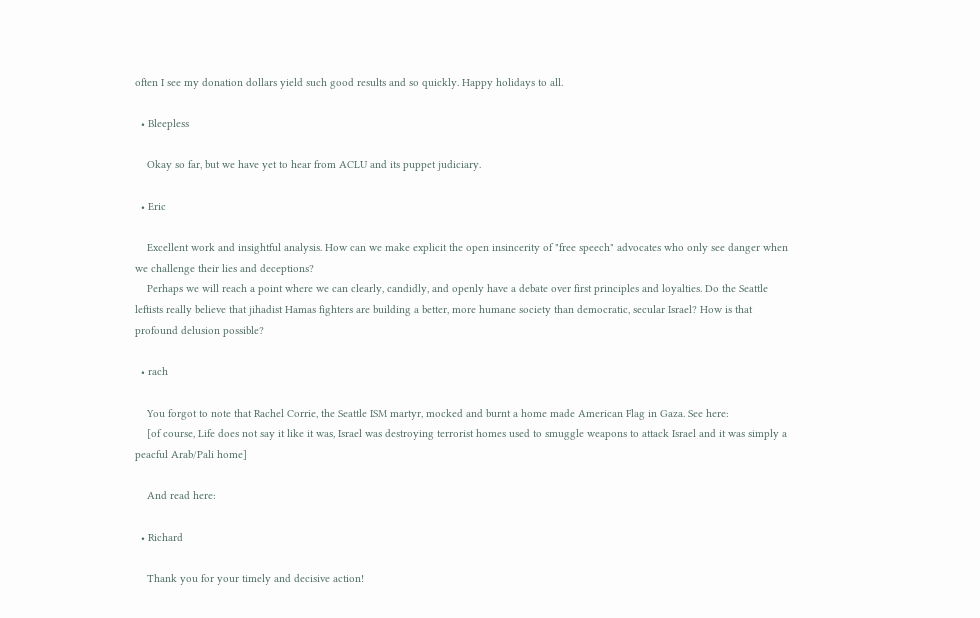often I see my donation dollars yield such good results and so quickly. Happy holidays to all.

  • Bleepless

    Okay so far, but we have yet to hear from ACLU and its puppet judiciary.

  • Eric

    Excellent work and insightful analysis. How can we make explicit the open insincerity of "free speech" advocates who only see danger when we challenge their lies and deceptions?
    Perhaps we will reach a point where we can clearly, candidly, and openly have a debate over first principles and loyalties. Do the Seattle leftists really believe that jihadist Hamas fighters are building a better, more humane society than democratic, secular Israel? How is that profound delusion possible?

  • rach

    You forgot to note that Rachel Corrie, the Seattle ISM martyr, mocked and burnt a home made American Flag in Gaza. See here:
    [of course, Life does not say it like it was, Israel was destroying terrorist homes used to smuggle weapons to attack Israel and it was simply a peacful Arab/Pali home]

    And read here:

  • Richard

    Thank you for your timely and decisive action!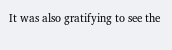It was also gratifying to see the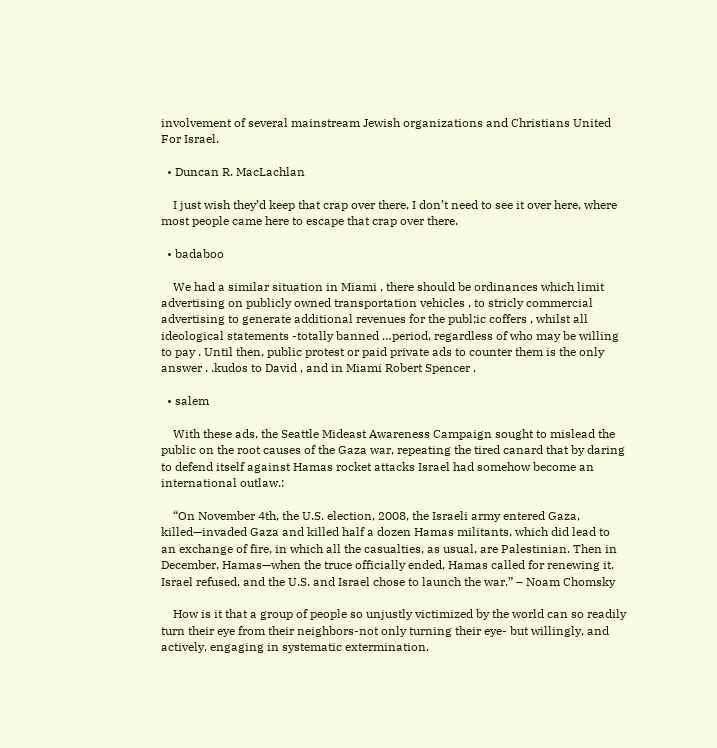involvement of several mainstream Jewish organizations and Christians United For Israel.

  • Duncan R. MacLachlan

    I just wish they’d keep that crap over there, I don’t need to see it over here, where most people came here to escape that crap over there.

  • badaboo

    We had a similar situation in Miami , there should be ordinances which limit advertising on publicly owned transportation vehicles , to stricly commercial advertising to generate additional revenues for the publ;ic coffers , whilst all ideological statements -totally banned …period, regardless of who may be willing to pay . Until then, public protest or paid private ads to counter them is the only answer . .kudos to David , and in Miami Robert Spencer .

  • salem

    With these ads, the Seattle Mideast Awareness Campaign sought to mislead the public on the root causes of the Gaza war, repeating the tired canard that by daring to defend itself against Hamas rocket attacks Israel had somehow become an international outlaw.:

    “On November 4th, the U.S. election, 2008, the Israeli army entered Gaza, killed—invaded Gaza and killed half a dozen Hamas militants, which did lead to an exchange of fire, in which all the casualties, as usual, are Palestinian. Then in December, Hamas—when the truce officially ended, Hamas called for renewing it. Israel refused, and the U.S. and Israel chose to launch the war.” – Noam Chomsky

    How is it that a group of people so unjustly victimized by the world can so readily turn their eye from their neighbors-not only turning their eye- but willingly, and actively, engaging in systematic extermination.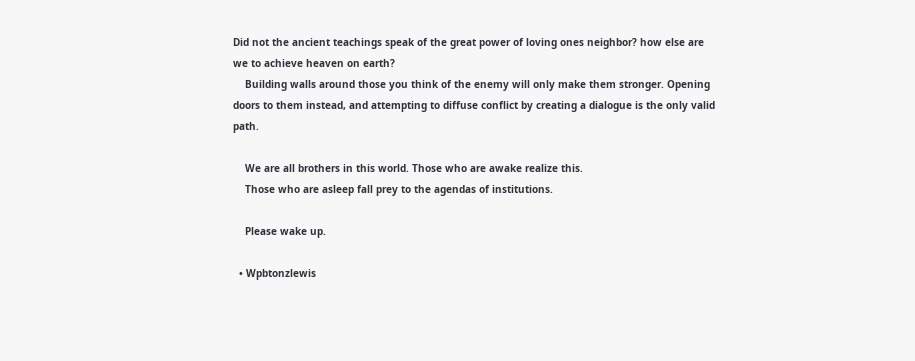Did not the ancient teachings speak of the great power of loving ones neighbor? how else are we to achieve heaven on earth?
    Building walls around those you think of the enemy will only make them stronger. Opening doors to them instead, and attempting to diffuse conflict by creating a dialogue is the only valid path.

    We are all brothers in this world. Those who are awake realize this.
    Those who are asleep fall prey to the agendas of institutions.

    Please wake up.

  • Wpbtonzlewis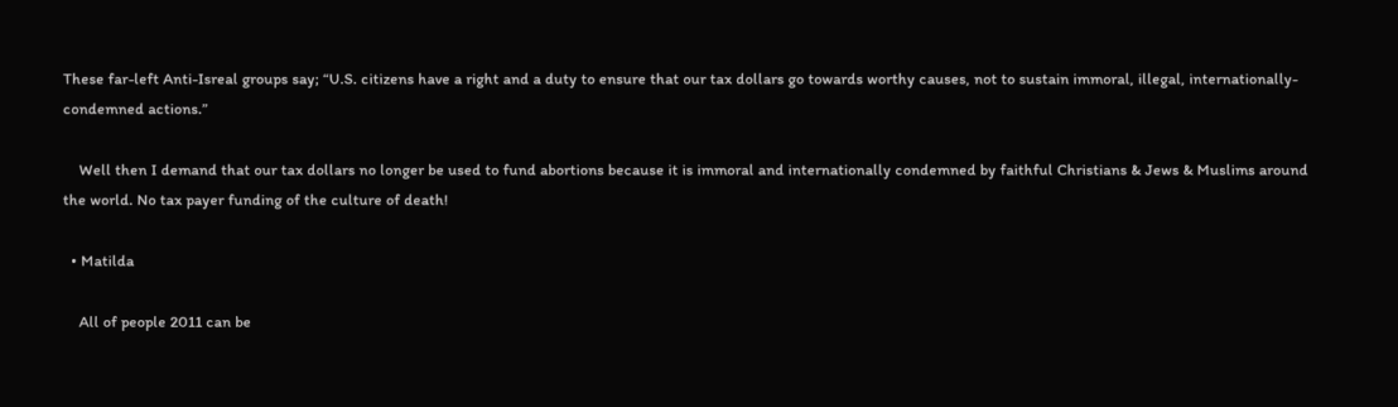These far-left Anti-Isreal groups say; “U.S. citizens have a right and a duty to ensure that our tax dollars go towards worthy causes, not to sustain immoral, illegal, internationally-condemned actions.”

    Well then I demand that our tax dollars no longer be used to fund abortions because it is immoral and internationally condemned by faithful Christians & Jews & Muslims around the world. No tax payer funding of the culture of death!

  • Matilda

    All of people 2011 can be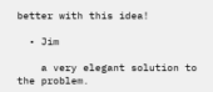better with this idea!

  • Jim

    a very elegant solution to the problem.